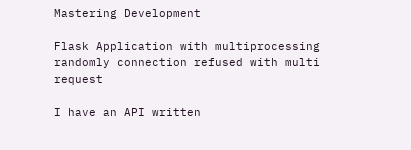Mastering Development

Flask Application with multiprocessing randomly connection refused with multi request

I have an API written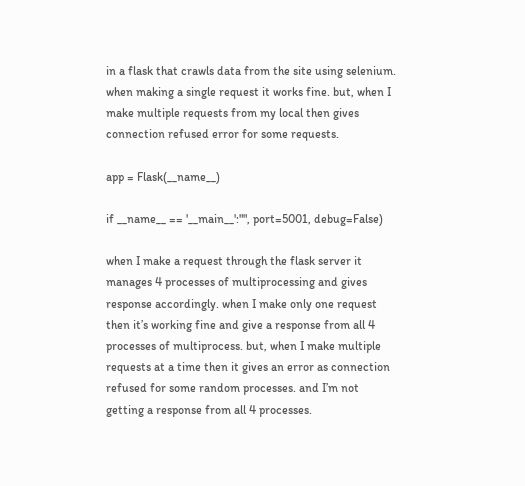in a flask that crawls data from the site using selenium. when making a single request it works fine. but, when I make multiple requests from my local then gives connection refused error for some requests.

app = Flask(__name__)

if __name__ == '__main__':"", port=5001, debug=False)

when I make a request through the flask server it manages 4 processes of multiprocessing and gives response accordingly. when I make only one request then it’s working fine and give a response from all 4 processes of multiprocess. but, when I make multiple requests at a time then it gives an error as connection refused for some random processes. and I’m not getting a response from all 4 processes.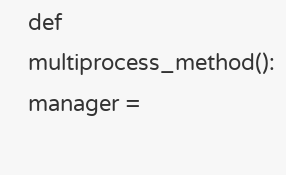def multiprocess_method():
manager =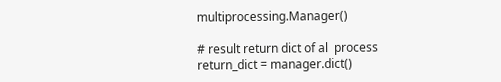multiprocessing.Manager()

# result return dict of al  process
return_dict = manager.dict()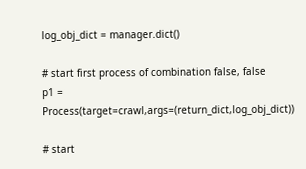log_obj_dict = manager.dict()

# start first process of combination false, false
p1 = Process(target=crawl,args=(return_dict,log_obj_dict))

# start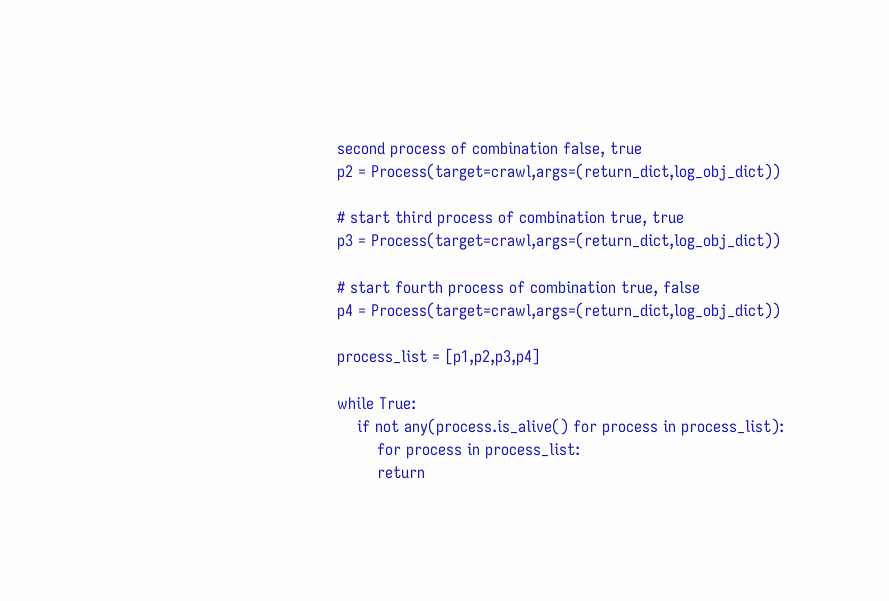second process of combination false, true
p2 = Process(target=crawl,args=(return_dict,log_obj_dict))

# start third process of combination true, true
p3 = Process(target=crawl,args=(return_dict,log_obj_dict))

# start fourth process of combination true, false
p4 = Process(target=crawl,args=(return_dict,log_obj_dict))

process_list = [p1,p2,p3,p4]

while True:
    if not any(process.is_alive() for process in process_list):
        for process in process_list:
        return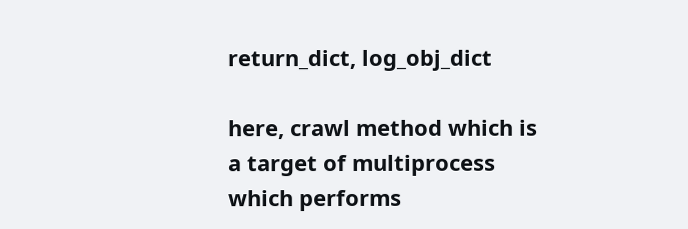return_dict, log_obj_dict

here, crawl method which is a target of multiprocess which performs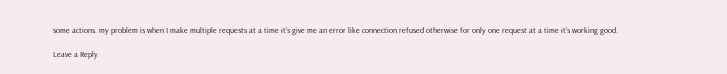some actions. my problem is when I make multiple requests at a time it’s give me an error like connection refused otherwise for only one request at a time it’s working good.

Leave a Reply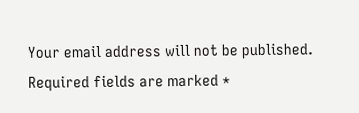Your email address will not be published. Required fields are marked *